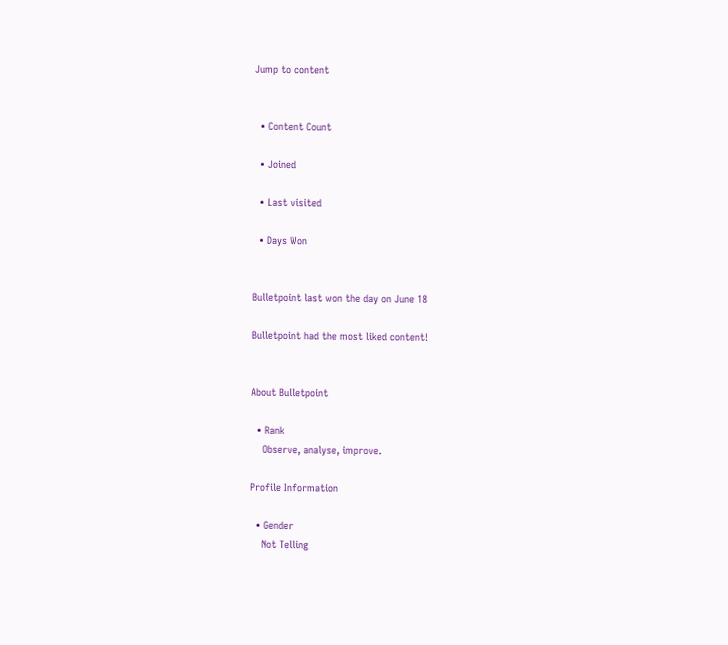Jump to content


  • Content Count

  • Joined

  • Last visited

  • Days Won


Bulletpoint last won the day on June 18

Bulletpoint had the most liked content!


About Bulletpoint

  • Rank
    Observe, analyse, improve.

Profile Information

  • Gender
    Not Telling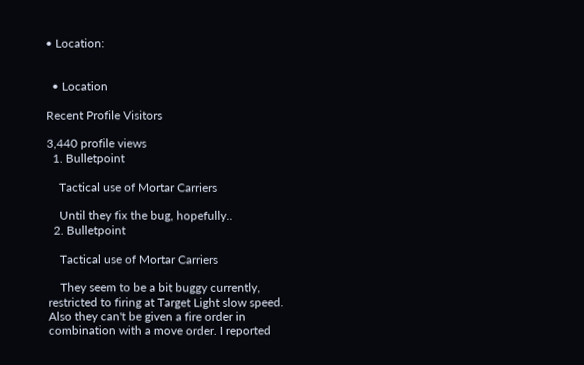• Location:


  • Location

Recent Profile Visitors

3,440 profile views
  1. Bulletpoint

    Tactical use of Mortar Carriers

    Until they fix the bug, hopefully..
  2. Bulletpoint

    Tactical use of Mortar Carriers

    They seem to be a bit buggy currently, restricted to firing at Target Light slow speed. Also they can't be given a fire order in combination with a move order. I reported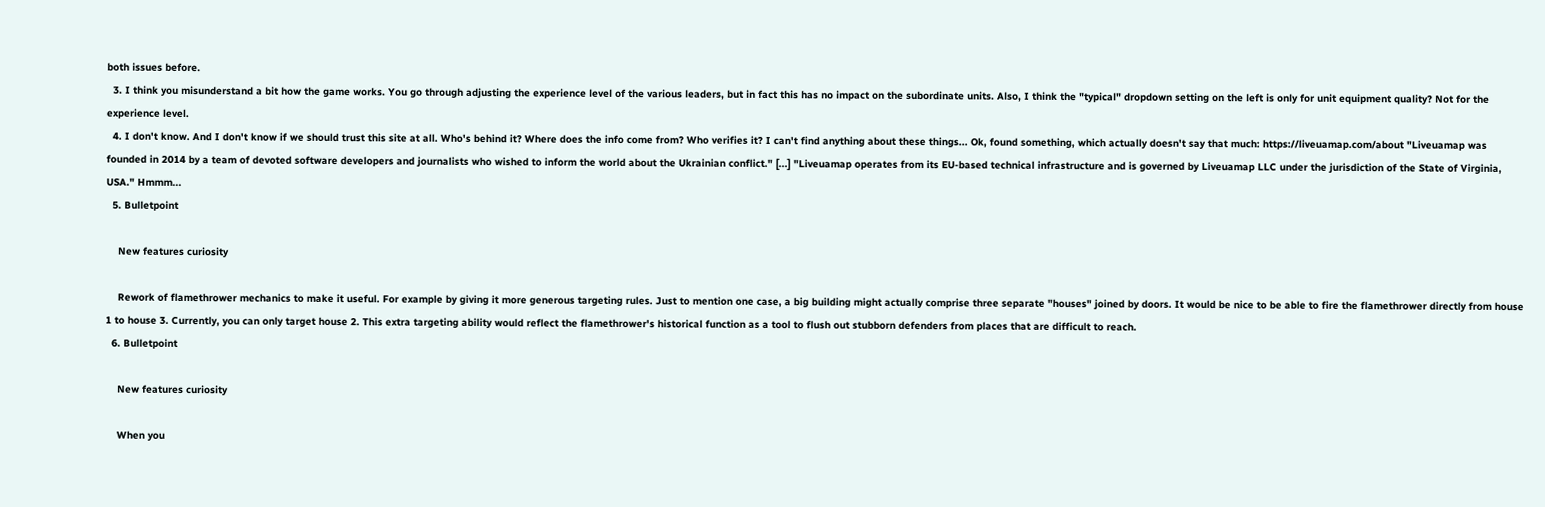both issues before.
  3. I think you misunderstand a bit how the game works. You go through adjusting the experience level of the various leaders, but in fact this has no impact on the subordinate units. Also, I think the "typical" dropdown setting on the left is only for unit equipment quality? Not for the experience level.
  4. I don't know. And I don't know if we should trust this site at all. Who's behind it? Where does the info come from? Who verifies it? I can't find anything about these things... Ok, found something, which actually doesn't say that much: https://liveuamap.com/about "Liveuamap was founded in 2014 by a team of devoted software developers and journalists who wished to inform the world about the Ukrainian conflict." [...] "Liveuamap operates from its EU-based technical infrastructure and is governed by Liveuamap LLC under the jurisdiction of the State of Virginia, USA." Hmmm...
  5. Bulletpoint

    New features curiosity

    Rework of flamethrower mechanics to make it useful. For example by giving it more generous targeting rules. Just to mention one case, a big building might actually comprise three separate "houses" joined by doors. It would be nice to be able to fire the flamethrower directly from house 1 to house 3. Currently, you can only target house 2. This extra targeting ability would reflect the flamethrower's historical function as a tool to flush out stubborn defenders from places that are difficult to reach.
  6. Bulletpoint

    New features curiosity

    When you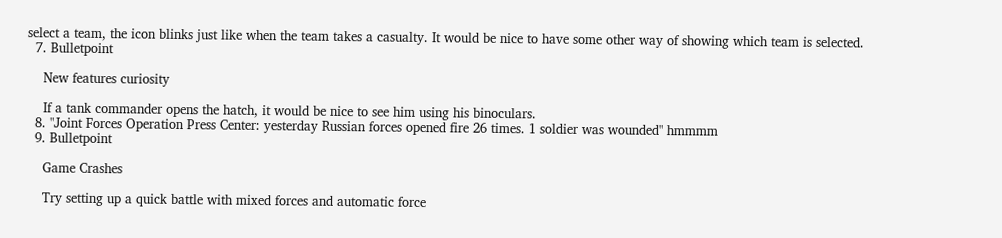select a team, the icon blinks just like when the team takes a casualty. It would be nice to have some other way of showing which team is selected.
  7. Bulletpoint

    New features curiosity

    If a tank commander opens the hatch, it would be nice to see him using his binoculars.
  8. "Joint Forces Operation Press Center: yesterday Russian forces opened fire 26 times. 1 soldier was wounded" hmmmm
  9. Bulletpoint

    Game Crashes

    Try setting up a quick battle with mixed forces and automatic force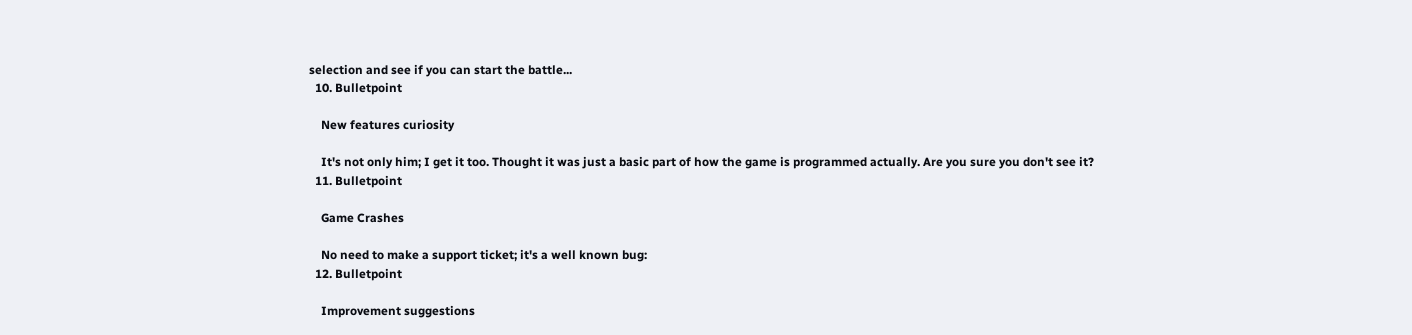selection and see if you can start the battle...
  10. Bulletpoint

    New features curiosity

    It's not only him; I get it too. Thought it was just a basic part of how the game is programmed actually. Are you sure you don't see it?
  11. Bulletpoint

    Game Crashes

    No need to make a support ticket; it's a well known bug:
  12. Bulletpoint

    Improvement suggestions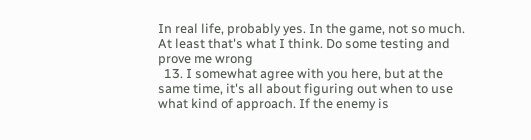In real life, probably yes. In the game, not so much. At least that's what I think. Do some testing and prove me wrong
  13. I somewhat agree with you here, but at the same time, it's all about figuring out when to use what kind of approach. If the enemy is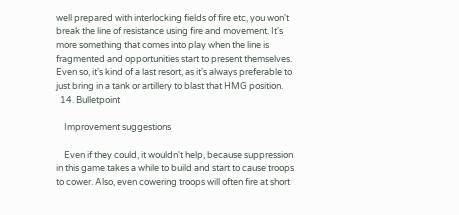well prepared with interlocking fields of fire etc, you won't break the line of resistance using fire and movement. It's more something that comes into play when the line is fragmented and opportunities start to present themselves. Even so, it's kind of a last resort, as it's always preferable to just bring in a tank or artillery to blast that HMG position.
  14. Bulletpoint

    Improvement suggestions

    Even if they could, it wouldn't help, because suppression in this game takes a while to build and start to cause troops to cower. Also, even cowering troops will often fire at short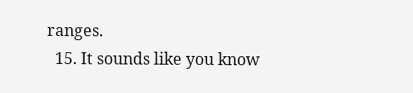ranges.
  15. It sounds like you know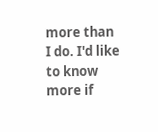more than I do. I'd like to know more if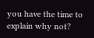you have the time to explain why not?